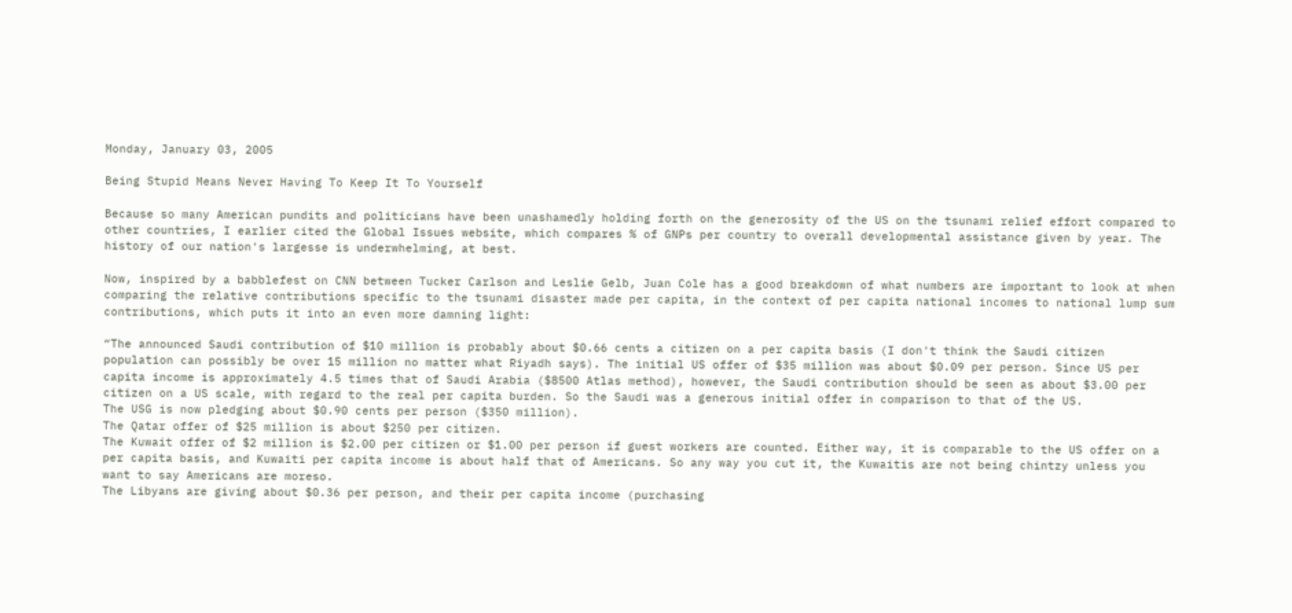Monday, January 03, 2005

Being Stupid Means Never Having To Keep It To Yourself

Because so many American pundits and politicians have been unashamedly holding forth on the generosity of the US on the tsunami relief effort compared to other countries, I earlier cited the Global Issues website, which compares % of GNPs per country to overall developmental assistance given by year. The history of our nation's largesse is underwhelming, at best.

Now, inspired by a babblefest on CNN between Tucker Carlson and Leslie Gelb, Juan Cole has a good breakdown of what numbers are important to look at when comparing the relative contributions specific to the tsunami disaster made per capita, in the context of per capita national incomes to national lump sum contributions, which puts it into an even more damning light:

“The announced Saudi contribution of $10 million is probably about $0.66 cents a citizen on a per capita basis (I don't think the Saudi citizen population can possibly be over 15 million no matter what Riyadh says). The initial US offer of $35 million was about $0.09 per person. Since US per capita income is approximately 4.5 times that of Saudi Arabia ($8500 Atlas method), however, the Saudi contribution should be seen as about $3.00 per citizen on a US scale, with regard to the real per capita burden. So the Saudi was a generous initial offer in comparison to that of the US.
The USG is now pledging about $0.90 cents per person ($350 million).
The Qatar offer of $25 million is about $250 per citizen.
The Kuwait offer of $2 million is $2.00 per citizen or $1.00 per person if guest workers are counted. Either way, it is comparable to the US offer on a per capita basis, and Kuwaiti per capita income is about half that of Americans. So any way you cut it, the Kuwaitis are not being chintzy unless you want to say Americans are moreso.
The Libyans are giving about $0.36 per person, and their per capita income (purchasing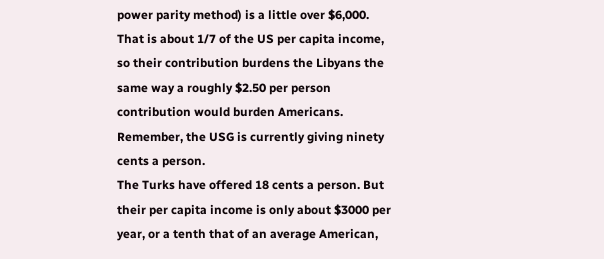power parity method) is a little over $6,000. That is about 1/7 of the US per capita income, so their contribution burdens the Libyans the same way a roughly $2.50 per person contribution would burden Americans. Remember, the USG is currently giving ninety cents a person.
The Turks have offered 18 cents a person. But their per capita income is only about $3000 per year, or a tenth that of an average American,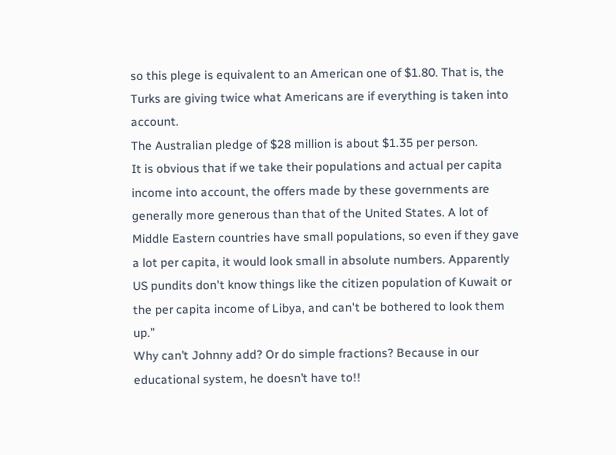so this plege is equivalent to an American one of $1.80. That is, the Turks are giving twice what Americans are if everything is taken into account.
The Australian pledge of $28 million is about $1.35 per person.
It is obvious that if we take their populations and actual per capita income into account, the offers made by these governments are generally more generous than that of the United States. A lot of Middle Eastern countries have small populations, so even if they gave a lot per capita, it would look small in absolute numbers. Apparently US pundits don't know things like the citizen population of Kuwait or the per capita income of Libya, and can't be bothered to look them up.”
Why can’t Johnny add? Or do simple fractions? Because in our educational system, he doesn’t have to!!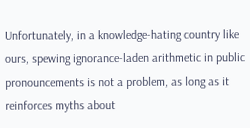Unfortunately, in a knowledge-hating country like ours, spewing ignorance-laden arithmetic in public pronouncements is not a problem, as long as it reinforces myths about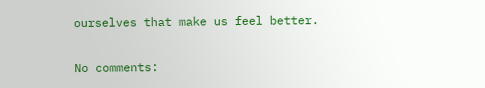ourselves that make us feel better.

No comments: